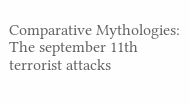Comparative Mythologies: The september 11th terrorist attacks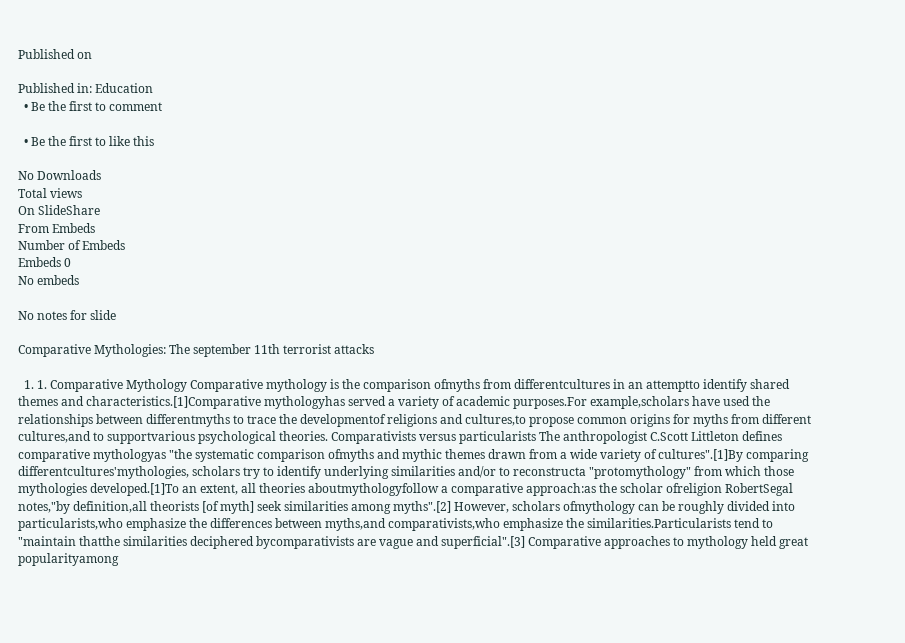Published on

Published in: Education
  • Be the first to comment

  • Be the first to like this

No Downloads
Total views
On SlideShare
From Embeds
Number of Embeds
Embeds 0
No embeds

No notes for slide

Comparative Mythologies: The september 11th terrorist attacks

  1. 1. Comparative Mythology Comparative mythology is the comparison ofmyths from differentcultures in an attemptto identify shared themes and characteristics.[1]Comparative mythologyhas served a variety of academic purposes.For example,scholars have used the relationships between differentmyths to trace the developmentof religions and cultures,to propose common origins for myths from different cultures,and to supportvarious psychological theories. Comparativists versus particularists The anthropologist C.Scott Littleton defines comparative mythologyas "the systematic comparison ofmyths and mythic themes drawn from a wide variety of cultures".[1]By comparing differentcultures'mythologies, scholars try to identify underlying similarities and/or to reconstructa "protomythology" from which those mythologies developed.[1]To an extent, all theories aboutmythologyfollow a comparative approach:as the scholar ofreligion RobertSegal notes,"by definition,all theorists [of myth] seek similarities among myths".[2] However, scholars ofmythology can be roughly divided into particularists,who emphasize the differences between myths,and comparativists,who emphasize the similarities.Particularists tend to "maintain thatthe similarities deciphered bycomparativists are vague and superficial".[3] Comparative approaches to mythology held great popularityamong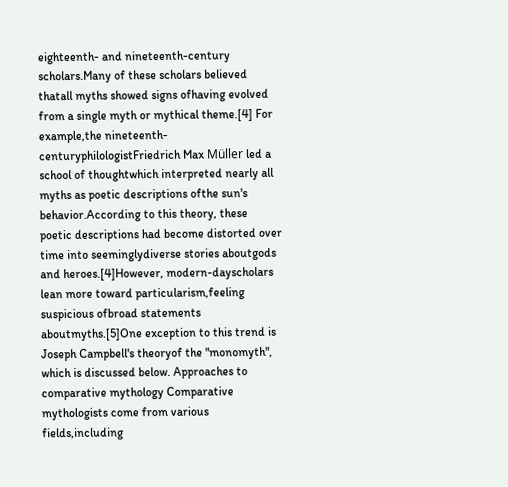eighteenth- and nineteenth-century scholars.Many of these scholars believed thatall myths showed signs ofhaving evolved from a single myth or mythical theme.[4] For example,the nineteenth-centuryphilologistFriedrich Max Müller led a school of thoughtwhich interpreted nearly all myths as poetic descriptions ofthe sun's behavior.According to this theory, these poetic descriptions had become distorted over time into seeminglydiverse stories aboutgods and heroes.[4]However, modern-dayscholars lean more toward particularism,feeling suspicious ofbroad statements aboutmyths.[5]One exception to this trend is Joseph Campbell's theoryof the "monomyth", which is discussed below. Approaches to comparative mythology Comparative mythologists come from various fields,including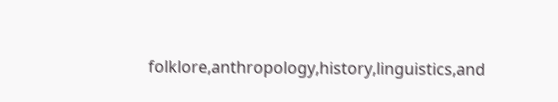folklore,anthropology,history,linguistics,and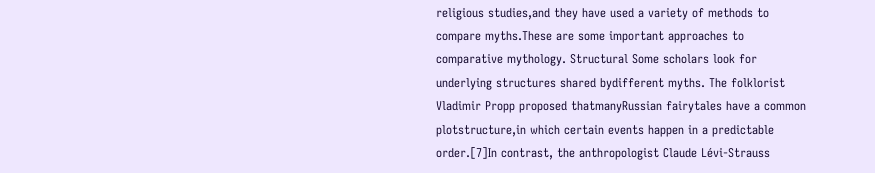religious studies,and they have used a variety of methods to compare myths.These are some important approaches to comparative mythology. Structural Some scholars look for underlying structures shared bydifferent myths. The folklorist Vladimir Propp proposed thatmanyRussian fairytales have a common plotstructure,in which certain events happen in a predictable order.[7]In contrast, the anthropologist Claude Lévi-Strauss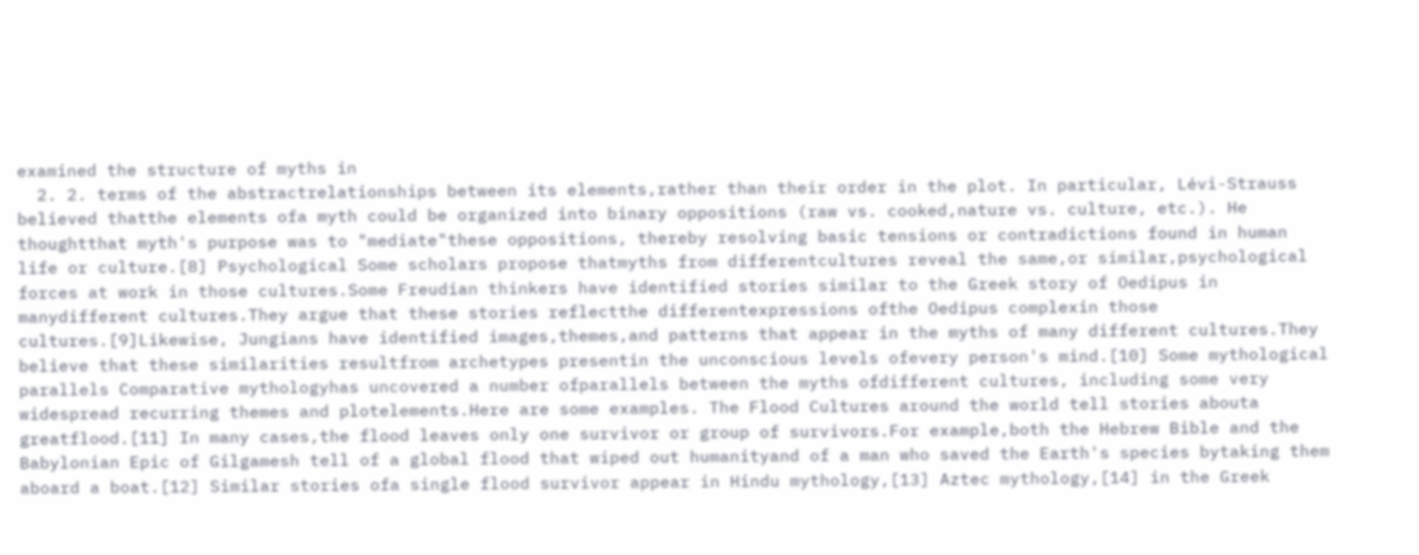examined the structure of myths in
  2. 2. terms of the abstractrelationships between its elements,rather than their order in the plot. In particular, Lévi-Strauss believed thatthe elements ofa myth could be organized into binary oppositions (raw vs. cooked,nature vs. culture, etc.). He thoughtthat myth's purpose was to "mediate"these oppositions, thereby resolving basic tensions or contradictions found in human life or culture.[8] Psychological Some scholars propose thatmyths from differentcultures reveal the same,or similar,psychological forces at work in those cultures.Some Freudian thinkers have identified stories similar to the Greek story of Oedipus in manydifferent cultures.They argue that these stories reflectthe differentexpressions ofthe Oedipus complexin those cultures.[9]Likewise, Jungians have identified images,themes,and patterns that appear in the myths of many different cultures.They believe that these similarities resultfrom archetypes presentin the unconscious levels ofevery person's mind.[10] Some mythological parallels Comparative mythologyhas uncovered a number ofparallels between the myths ofdifferent cultures, including some very widespread recurring themes and plotelements.Here are some examples. The Flood Cultures around the world tell stories abouta greatflood.[11] In many cases,the flood leaves only one survivor or group of survivors.For example,both the Hebrew Bible and the Babylonian Epic of Gilgamesh tell of a global flood that wiped out humanityand of a man who saved the Earth's species bytaking them aboard a boat.[12] Similar stories ofa single flood survivor appear in Hindu mythology,[13] Aztec mythology,[14] in the Greek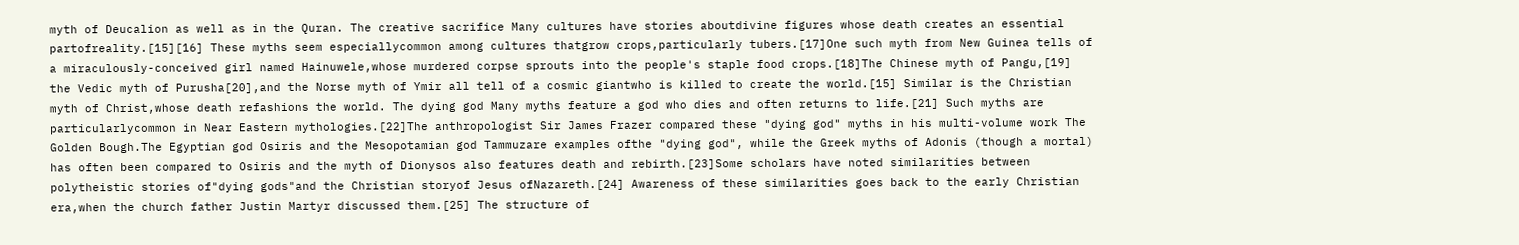myth of Deucalion as well as in the Quran. The creative sacrifice Many cultures have stories aboutdivine figures whose death creates an essential partofreality.[15][16] These myths seem especiallycommon among cultures thatgrow crops,particularly tubers.[17]One such myth from New Guinea tells of a miraculously-conceived girl named Hainuwele,whose murdered corpse sprouts into the people's staple food crops.[18]The Chinese myth of Pangu,[19] the Vedic myth of Purusha[20],and the Norse myth of Ymir all tell of a cosmic giantwho is killed to create the world.[15] Similar is the Christian myth of Christ,whose death refashions the world. The dying god Many myths feature a god who dies and often returns to life.[21] Such myths are particularlycommon in Near Eastern mythologies.[22]The anthropologist Sir James Frazer compared these "dying god" myths in his multi-volume work The Golden Bough.The Egyptian god Osiris and the Mesopotamian god Tammuzare examples ofthe "dying god", while the Greek myths of Adonis (though a mortal) has often been compared to Osiris and the myth of Dionysos also features death and rebirth.[23]Some scholars have noted similarities between polytheistic stories of"dying gods"and the Christian storyof Jesus ofNazareth.[24] Awareness of these similarities goes back to the early Christian era,when the church father Justin Martyr discussed them.[25] The structure of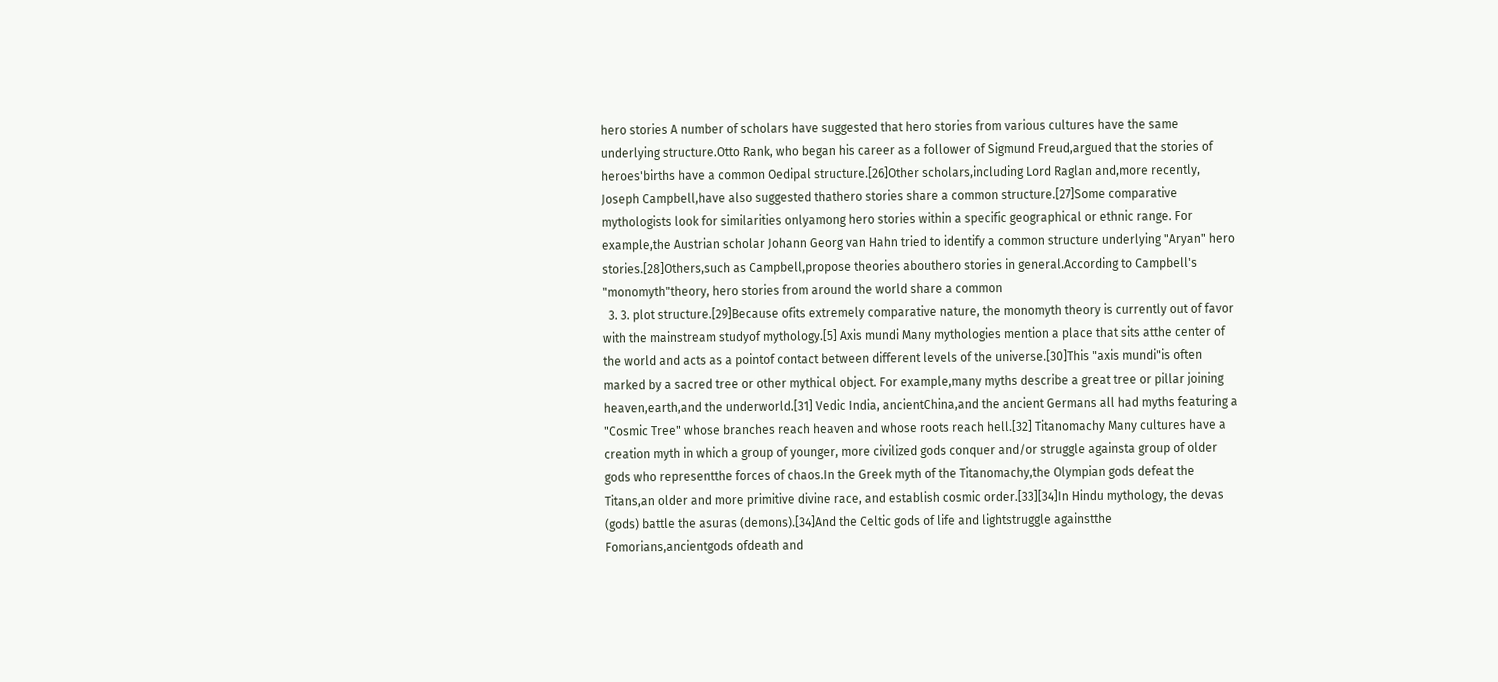hero stories A number of scholars have suggested that hero stories from various cultures have the same underlying structure.Otto Rank, who began his career as a follower of Sigmund Freud,argued that the stories of heroes'births have a common Oedipal structure.[26]Other scholars,including Lord Raglan and,more recently, Joseph Campbell,have also suggested thathero stories share a common structure.[27]Some comparative mythologists look for similarities onlyamong hero stories within a specific geographical or ethnic range. For example,the Austrian scholar Johann Georg van Hahn tried to identify a common structure underlying "Aryan" hero stories.[28]Others,such as Campbell,propose theories abouthero stories in general.According to Campbell's "monomyth"theory, hero stories from around the world share a common
  3. 3. plot structure.[29]Because ofits extremely comparative nature, the monomyth theory is currently out of favor with the mainstream studyof mythology.[5] Axis mundi Many mythologies mention a place that sits atthe center of the world and acts as a pointof contact between different levels of the universe.[30]This "axis mundi"is often marked by a sacred tree or other mythical object. For example,many myths describe a great tree or pillar joining heaven,earth,and the underworld.[31] Vedic India, ancientChina,and the ancient Germans all had myths featuring a "Cosmic Tree" whose branches reach heaven and whose roots reach hell.[32] Titanomachy Many cultures have a creation myth in which a group of younger, more civilized gods conquer and/or struggle againsta group of older gods who representthe forces of chaos.In the Greek myth of the Titanomachy,the Olympian gods defeat the Titans,an older and more primitive divine race, and establish cosmic order.[33][34]In Hindu mythology, the devas (gods) battle the asuras (demons).[34]And the Celtic gods of life and lightstruggle againstthe Fomorians,ancientgods ofdeath and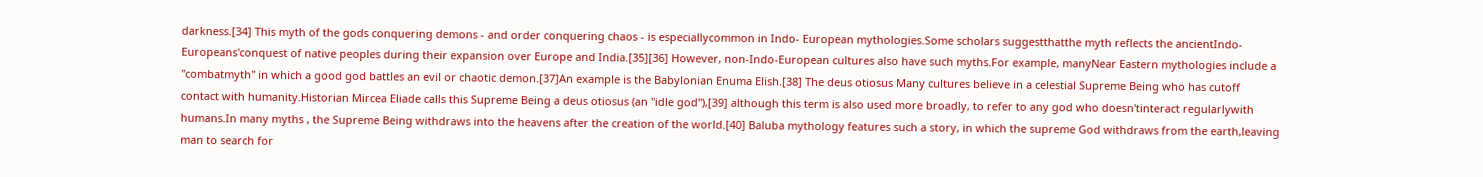darkness.[34] This myth of the gods conquering demons - and order conquering chaos - is especiallycommon in Indo- European mythologies.Some scholars suggestthatthe myth reflects the ancientIndo-Europeans'conquest of native peoples during their expansion over Europe and India.[35][36] However, non-Indo-European cultures also have such myths.For example, manyNear Eastern mythologies include a "combatmyth" in which a good god battles an evil or chaotic demon.[37]An example is the Babylonian Enuma Elish.[38] The deus otiosus Many cultures believe in a celestial Supreme Being who has cutoff contact with humanity.Historian Mircea Eliade calls this Supreme Being a deus otiosus (an "idle god"),[39] although this term is also used more broadly, to refer to any god who doesn'tinteract regularlywith humans.In many myths , the Supreme Being withdraws into the heavens after the creation of the world.[40] Baluba mythology features such a story, in which the supreme God withdraws from the earth,leaving man to search for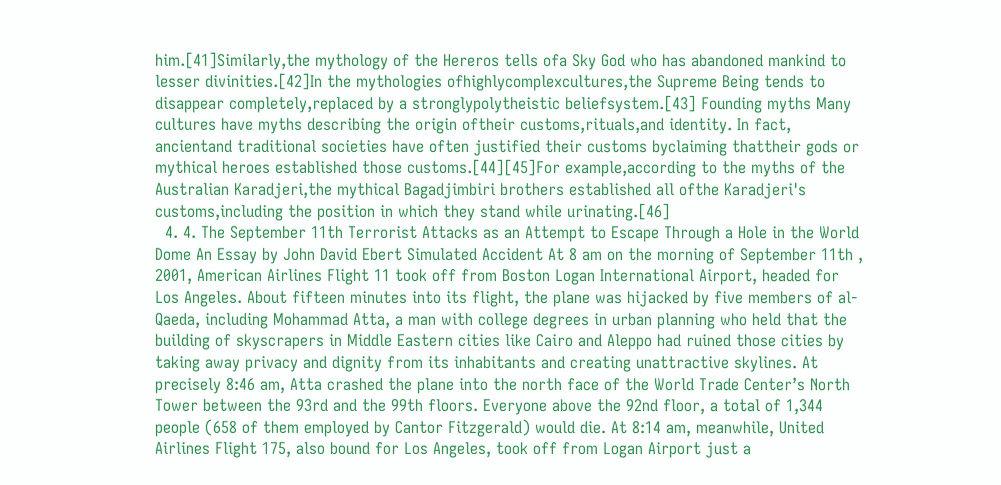him.[41]Similarly,the mythology of the Hereros tells ofa Sky God who has abandoned mankind to lesser divinities.[42]In the mythologies ofhighlycomplexcultures,the Supreme Being tends to disappear completely,replaced by a stronglypolytheistic beliefsystem.[43] Founding myths Many cultures have myths describing the origin oftheir customs,rituals,and identity. In fact, ancientand traditional societies have often justified their customs byclaiming thattheir gods or mythical heroes established those customs.[44][45]For example,according to the myths of the Australian Karadjeri,the mythical Bagadjimbiri brothers established all ofthe Karadjeri's customs,including the position in which they stand while urinating.[46]
  4. 4. The September 11th Terrorist Attacks as an Attempt to Escape Through a Hole in the World Dome An Essay by John David Ebert Simulated Accident At 8 am on the morning of September 11th , 2001, American Airlines Flight 11 took off from Boston Logan International Airport, headed for Los Angeles. About fifteen minutes into its flight, the plane was hijacked by five members of al-Qaeda, including Mohammad Atta, a man with college degrees in urban planning who held that the building of skyscrapers in Middle Eastern cities like Cairo and Aleppo had ruined those cities by taking away privacy and dignity from its inhabitants and creating unattractive skylines. At precisely 8:46 am, Atta crashed the plane into the north face of the World Trade Center’s North Tower between the 93rd and the 99th floors. Everyone above the 92nd floor, a total of 1,344 people (658 of them employed by Cantor Fitzgerald) would die. At 8:14 am, meanwhile, United Airlines Flight 175, also bound for Los Angeles, took off from Logan Airport just a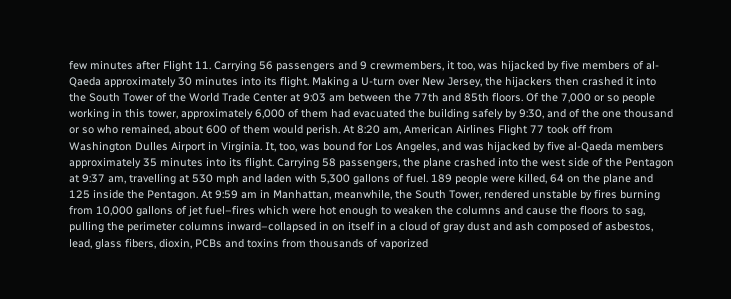few minutes after Flight 11. Carrying 56 passengers and 9 crewmembers, it too, was hijacked by five members of al-Qaeda approximately 30 minutes into its flight. Making a U-turn over New Jersey, the hijackers then crashed it into the South Tower of the World Trade Center at 9:03 am between the 77th and 85th floors. Of the 7,000 or so people working in this tower, approximately 6,000 of them had evacuated the building safely by 9:30, and of the one thousand or so who remained, about 600 of them would perish. At 8:20 am, American Airlines Flight 77 took off from Washington Dulles Airport in Virginia. It, too, was bound for Los Angeles, and was hijacked by five al-Qaeda members approximately 35 minutes into its flight. Carrying 58 passengers, the plane crashed into the west side of the Pentagon at 9:37 am, travelling at 530 mph and laden with 5,300 gallons of fuel. 189 people were killed, 64 on the plane and 125 inside the Pentagon. At 9:59 am in Manhattan, meanwhile, the South Tower, rendered unstable by fires burning from 10,000 gallons of jet fuel–fires which were hot enough to weaken the columns and cause the floors to sag, pulling the perimeter columns inward–collapsed in on itself in a cloud of gray dust and ash composed of asbestos, lead, glass fibers, dioxin, PCBs and toxins from thousands of vaporized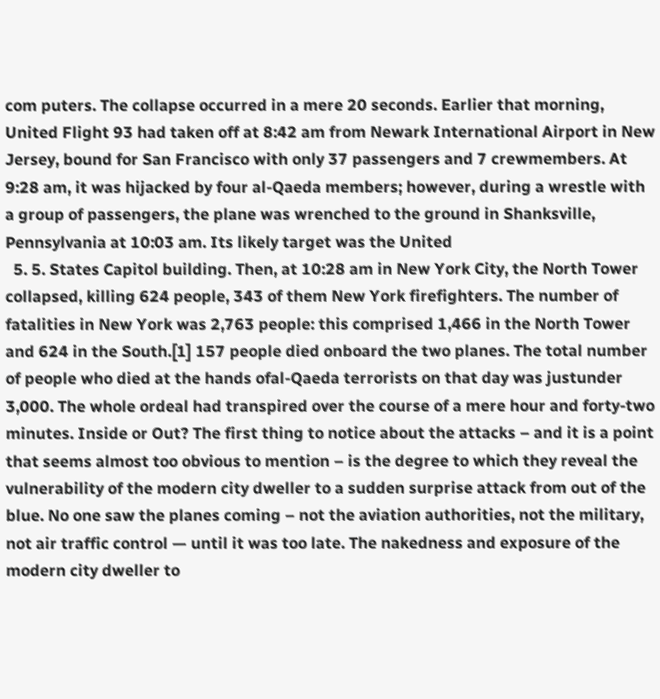com puters. The collapse occurred in a mere 20 seconds. Earlier that morning, United Flight 93 had taken off at 8:42 am from Newark International Airport in New Jersey, bound for San Francisco with only 37 passengers and 7 crewmembers. At 9:28 am, it was hijacked by four al-Qaeda members; however, during a wrestle with a group of passengers, the plane was wrenched to the ground in Shanksville, Pennsylvania at 10:03 am. Its likely target was the United
  5. 5. States Capitol building. Then, at 10:28 am in New York City, the North Tower collapsed, killing 624 people, 343 of them New York firefighters. The number of fatalities in New York was 2,763 people: this comprised 1,466 in the North Tower and 624 in the South.[1] 157 people died onboard the two planes. The total number of people who died at the hands ofal-Qaeda terrorists on that day was justunder 3,000. The whole ordeal had transpired over the course of a mere hour and forty-two minutes. Inside or Out? The first thing to notice about the attacks – and it is a point that seems almost too obvious to mention – is the degree to which they reveal the vulnerability of the modern city dweller to a sudden surprise attack from out of the blue. No one saw the planes coming – not the aviation authorities, not the military, not air traffic control — until it was too late. The nakedness and exposure of the modern city dweller to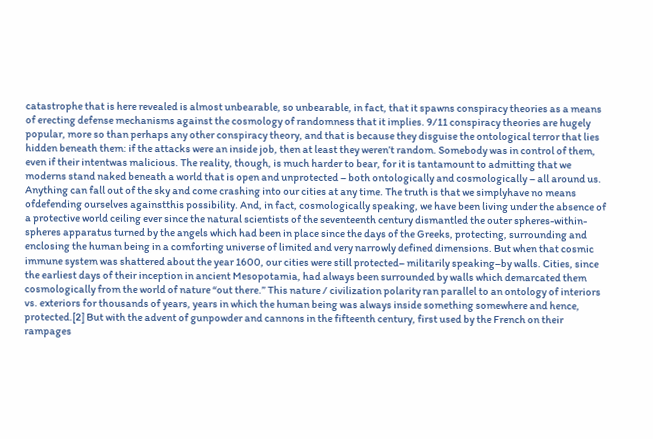catastrophe that is here revealed is almost unbearable, so unbearable, in fact, that it spawns conspiracy theories as a means of erecting defense mechanisms against the cosmology of randomness that it implies. 9/11 conspiracy theories are hugely popular, more so than perhaps any other conspiracy theory, and that is because they disguise the ontological terror that lies hidden beneath them: if the attacks were an inside job, then at least they weren’t random. Somebody was in control of them, even if their intentwas malicious. The reality, though, is much harder to bear, for it is tantamount to admitting that we moderns stand naked beneath a world that is open and unprotected – both ontologically and cosmologically – all around us. Anything can fall out of the sky and come crashing into our cities at any time. The truth is that we simplyhave no means ofdefending ourselves againstthis possibility. And, in fact, cosmologically speaking, we have been living under the absence of a protective world ceiling ever since the natural scientists of the seventeenth century dismantled the outer spheres-within- spheres apparatus turned by the angels which had been in place since the days of the Greeks, protecting, surrounding and enclosing the human being in a comforting universe of limited and very narrowly defined dimensions. But when that cosmic immune system was shattered about the year 1600, our cities were still protected– militarily speaking–by walls. Cities, since the earliest days of their inception in ancient Mesopotamia, had always been surrounded by walls which demarcated them cosmologically from the world of nature “out there.” This nature / civilization polarity ran parallel to an ontology of interiors vs. exteriors for thousands of years, years in which the human being was always inside something somewhere and hence, protected.[2] But with the advent of gunpowder and cannons in the fifteenth century, first used by the French on their rampages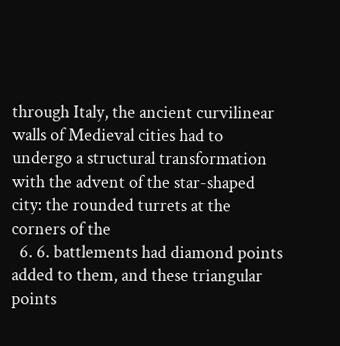through Italy, the ancient curvilinear walls of Medieval cities had to undergo a structural transformation with the advent of the star-shaped city: the rounded turrets at the corners of the
  6. 6. battlements had diamond points added to them, and these triangular points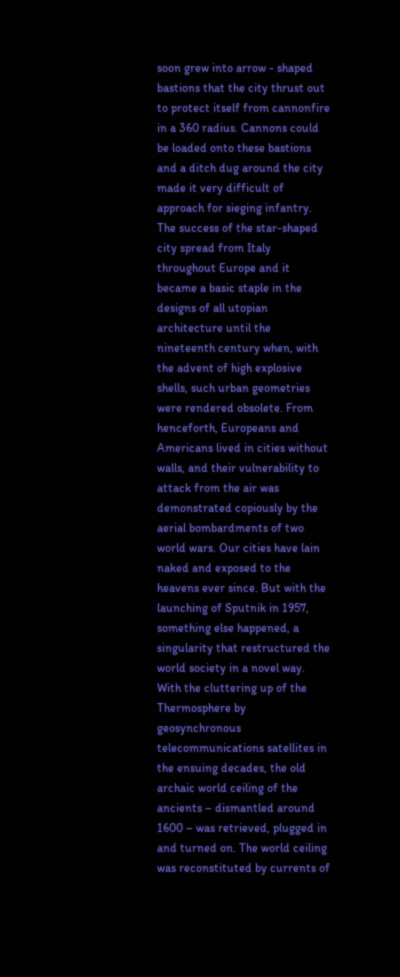soon grew into arrow - shaped bastions that the city thrust out to protect itself from cannonfire in a 360 radius. Cannons could be loaded onto these bastions and a ditch dug around the city made it very difficult of approach for sieging infantry. The success of the star-shaped city spread from Italy throughout Europe and it became a basic staple in the designs of all utopian architecture until the nineteenth century when, with the advent of high explosive shells, such urban geometries were rendered obsolete. From henceforth, Europeans and Americans lived in cities without walls, and their vulnerability to attack from the air was demonstrated copiously by the aerial bombardments of two world wars. Our cities have lain naked and exposed to the heavens ever since. But with the launching of Sputnik in 1957, something else happened, a singularity that restructured the world society in a novel way. With the cluttering up of the Thermosphere by geosynchronous telecommunications satellites in the ensuing decades, the old archaic world ceiling of the ancients – dismantled around 1600 – was retrieved, plugged in and turned on. The world ceiling was reconstituted by currents of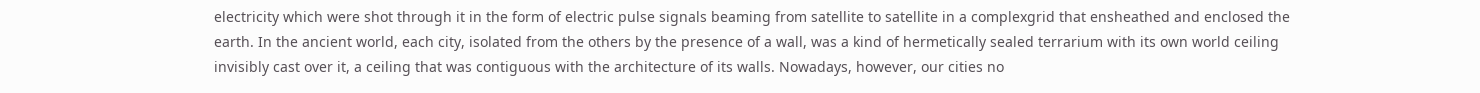electricity which were shot through it in the form of electric pulse signals beaming from satellite to satellite in a complexgrid that ensheathed and enclosed the earth. In the ancient world, each city, isolated from the others by the presence of a wall, was a kind of hermetically sealed terrarium with its own world ceiling invisibly cast over it, a ceiling that was contiguous with the architecture of its walls. Nowadays, however, our cities no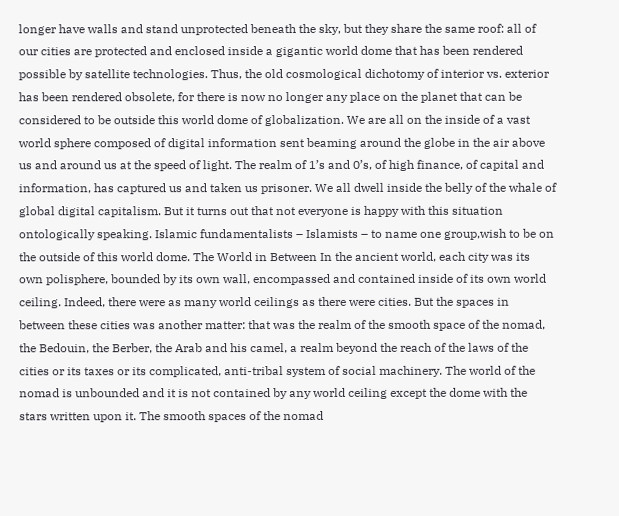longer have walls and stand unprotected beneath the sky, but they share the same roof: all of our cities are protected and enclosed inside a gigantic world dome that has been rendered possible by satellite technologies. Thus, the old cosmological dichotomy of interior vs. exterior has been rendered obsolete, for there is now no longer any place on the planet that can be considered to be outside this world dome of globalization. We are all on the inside of a vast world sphere composed of digital information sent beaming around the globe in the air above us and around us at the speed of light. The realm of 1’s and 0’s, of high finance, of capital and information, has captured us and taken us prisoner. We all dwell inside the belly of the whale of global digital capitalism. But it turns out that not everyone is happy with this situation ontologically speaking. Islamic fundamentalists – Islamists – to name one group,wish to be on the outside of this world dome. The World in Between In the ancient world, each city was its own polisphere, bounded by its own wall, encompassed and contained inside of its own world ceiling. Indeed, there were as many world ceilings as there were cities. But the spaces in between these cities was another matter: that was the realm of the smooth space of the nomad, the Bedouin, the Berber, the Arab and his camel, a realm beyond the reach of the laws of the cities or its taxes or its complicated, anti-tribal system of social machinery. The world of the nomad is unbounded and it is not contained by any world ceiling except the dome with the stars written upon it. The smooth spaces of the nomad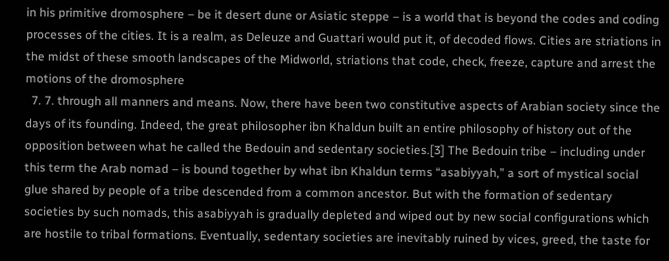in his primitive dromosphere – be it desert dune or Asiatic steppe – is a world that is beyond the codes and coding processes of the cities. It is a realm, as Deleuze and Guattari would put it, of decoded flows. Cities are striations in the midst of these smooth landscapes of the Midworld, striations that code, check, freeze, capture and arrest the motions of the dromosphere
  7. 7. through all manners and means. Now, there have been two constitutive aspects of Arabian society since the days of its founding. Indeed, the great philosopher ibn Khaldun built an entire philosophy of history out of the opposition between what he called the Bedouin and sedentary societies.[3] The Bedouin tribe – including under this term the Arab nomad – is bound together by what ibn Khaldun terms “asabiyyah,” a sort of mystical social glue shared by people of a tribe descended from a common ancestor. But with the formation of sedentary societies by such nomads, this asabiyyah is gradually depleted and wiped out by new social configurations which are hostile to tribal formations. Eventually, sedentary societies are inevitably ruined by vices, greed, the taste for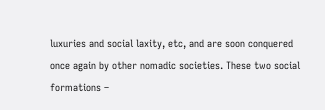luxuries and social laxity, etc, and are soon conquered once again by other nomadic societies. These two social formations –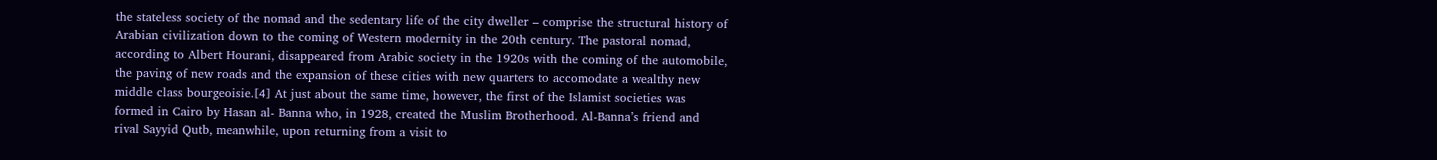the stateless society of the nomad and the sedentary life of the city dweller – comprise the structural history of Arabian civilization down to the coming of Western modernity in the 20th century. The pastoral nomad, according to Albert Hourani, disappeared from Arabic society in the 1920s with the coming of the automobile, the paving of new roads and the expansion of these cities with new quarters to accomodate a wealthy new middle class bourgeoisie.[4] At just about the same time, however, the first of the Islamist societies was formed in Cairo by Hasan al- Banna who, in 1928, created the Muslim Brotherhood. Al-Banna’s friend and rival Sayyid Qutb, meanwhile, upon returning from a visit to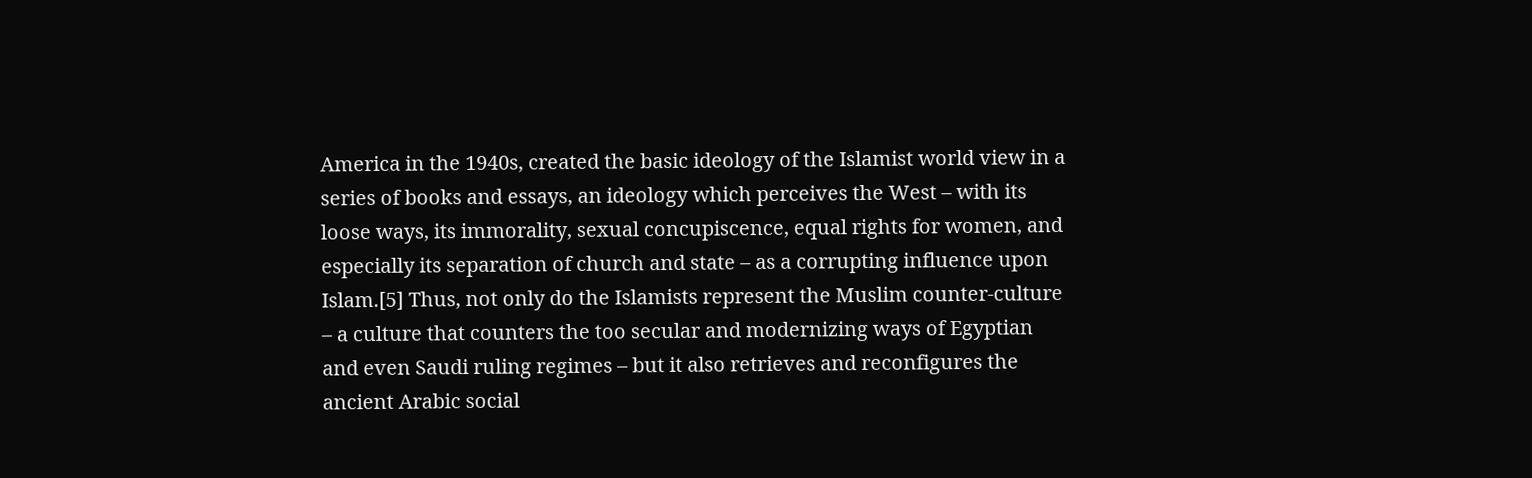America in the 1940s, created the basic ideology of the Islamist world view in a series of books and essays, an ideology which perceives the West – with its loose ways, its immorality, sexual concupiscence, equal rights for women, and especially its separation of church and state – as a corrupting influence upon Islam.[5] Thus, not only do the Islamists represent the Muslim counter-culture – a culture that counters the too secular and modernizing ways of Egyptian and even Saudi ruling regimes – but it also retrieves and reconfigures the ancient Arabic social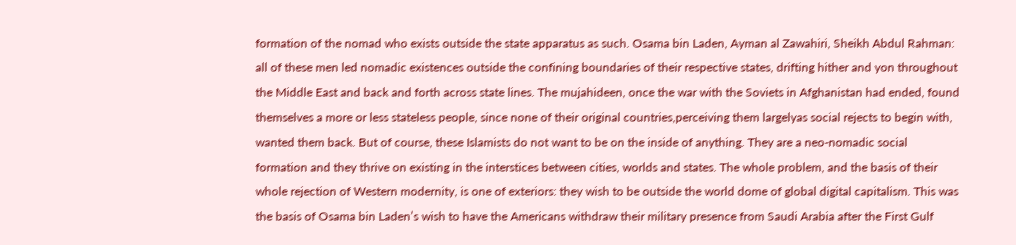formation of the nomad who exists outside the state apparatus as such. Osama bin Laden, Ayman al Zawahiri, Sheikh Abdul Rahman: all of these men led nomadic existences outside the confining boundaries of their respective states, drifting hither and yon throughout the Middle East and back and forth across state lines. The mujahideen, once the war with the Soviets in Afghanistan had ended, found themselves a more or less stateless people, since none of their original countries,perceiving them largelyas social rejects to begin with, wanted them back. But of course, these Islamists do not want to be on the inside of anything. They are a neo-nomadic social formation and they thrive on existing in the interstices between cities, worlds and states. The whole problem, and the basis of their whole rejection of Western modernity, is one of exteriors: they wish to be outside the world dome of global digital capitalism. This was the basis of Osama bin Laden’s wish to have the Americans withdraw their military presence from Saudi Arabia after the First Gulf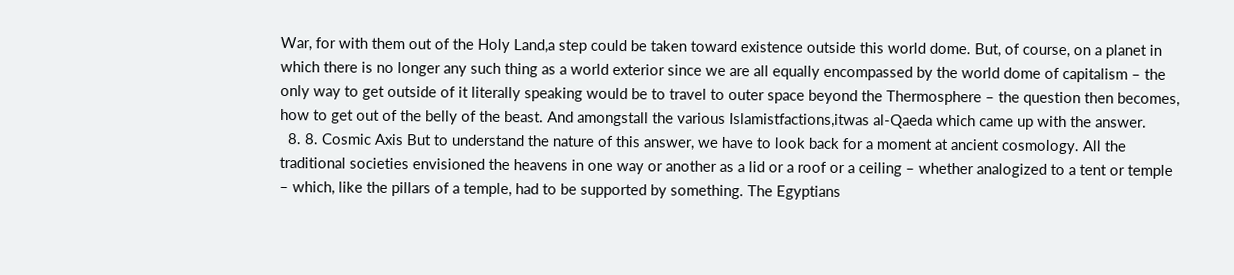War, for with them out of the Holy Land,a step could be taken toward existence outside this world dome. But, of course, on a planet in which there is no longer any such thing as a world exterior since we are all equally encompassed by the world dome of capitalism – the only way to get outside of it literally speaking would be to travel to outer space beyond the Thermosphere – the question then becomes, how to get out of the belly of the beast. And amongstall the various Islamistfactions,itwas al-Qaeda which came up with the answer.
  8. 8. Cosmic Axis But to understand the nature of this answer, we have to look back for a moment at ancient cosmology. All the traditional societies envisioned the heavens in one way or another as a lid or a roof or a ceiling – whether analogized to a tent or temple – which, like the pillars of a temple, had to be supported by something. The Egyptians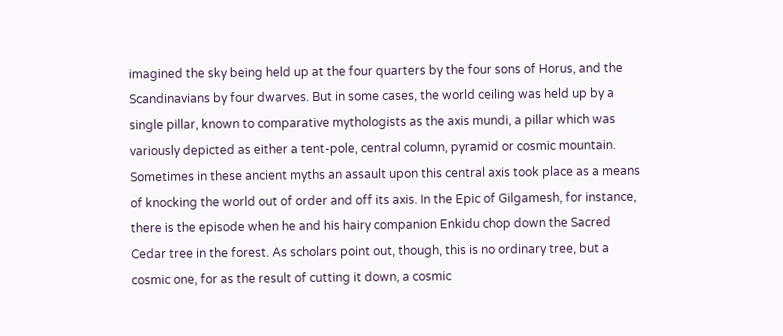imagined the sky being held up at the four quarters by the four sons of Horus, and the Scandinavians by four dwarves. But in some cases, the world ceiling was held up by a single pillar, known to comparative mythologists as the axis mundi, a pillar which was variously depicted as either a tent-pole, central column, pyramid or cosmic mountain. Sometimes in these ancient myths an assault upon this central axis took place as a means of knocking the world out of order and off its axis. In the Epic of Gilgamesh, for instance, there is the episode when he and his hairy companion Enkidu chop down the Sacred Cedar tree in the forest. As scholars point out, though, this is no ordinary tree, but a cosmic one, for as the result of cutting it down, a cosmic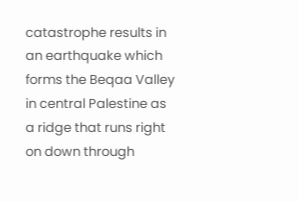catastrophe results in an earthquake which forms the Beqaa Valley in central Palestine as a ridge that runs right on down through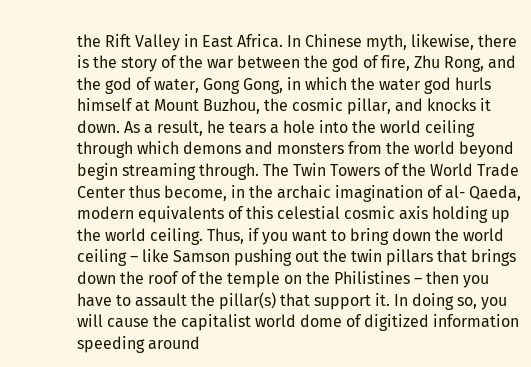the Rift Valley in East Africa. In Chinese myth, likewise, there is the story of the war between the god of fire, Zhu Rong, and the god of water, Gong Gong, in which the water god hurls himself at Mount Buzhou, the cosmic pillar, and knocks it down. As a result, he tears a hole into the world ceiling through which demons and monsters from the world beyond begin streaming through. The Twin Towers of the World Trade Center thus become, in the archaic imagination of al- Qaeda, modern equivalents of this celestial cosmic axis holding up the world ceiling. Thus, if you want to bring down the world ceiling – like Samson pushing out the twin pillars that brings down the roof of the temple on the Philistines – then you have to assault the pillar(s) that support it. In doing so, you will cause the capitalist world dome of digitized information speeding around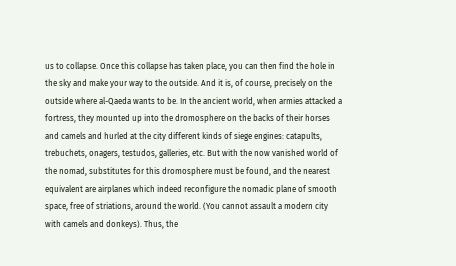us to collapse. Once this collapse has taken place, you can then find the hole in the sky and make your way to the outside. And it is, of course, precisely on the outside where al-Qaeda wants to be. In the ancient world, when armies attacked a fortress, they mounted up into the dromosphere on the backs of their horses and camels and hurled at the city different kinds of siege engines: catapults, trebuchets, onagers, testudos, galleries, etc. But with the now vanished world of the nomad, substitutes for this dromosphere must be found, and the nearest equivalent are airplanes which indeed reconfigure the nomadic plane of smooth space, free of striations, around the world. (You cannot assault a modern city with camels and donkeys). Thus, the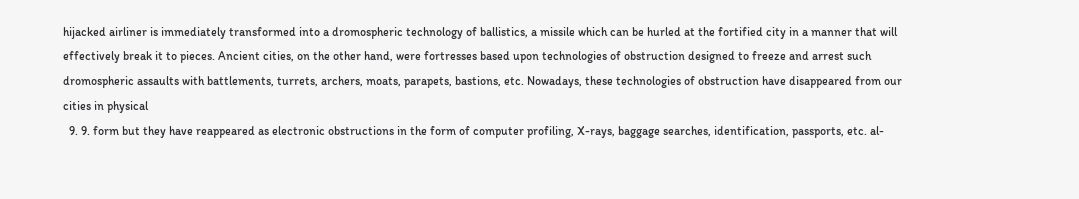hijacked airliner is immediately transformed into a dromospheric technology of ballistics, a missile which can be hurled at the fortified city in a manner that will effectively break it to pieces. Ancient cities, on the other hand, were fortresses based upon technologies of obstruction designed to freeze and arrest such dromospheric assaults with battlements, turrets, archers, moats, parapets, bastions, etc. Nowadays, these technologies of obstruction have disappeared from our cities in physical
  9. 9. form but they have reappeared as electronic obstructions in the form of computer profiling, X-rays, baggage searches, identification, passports, etc. al-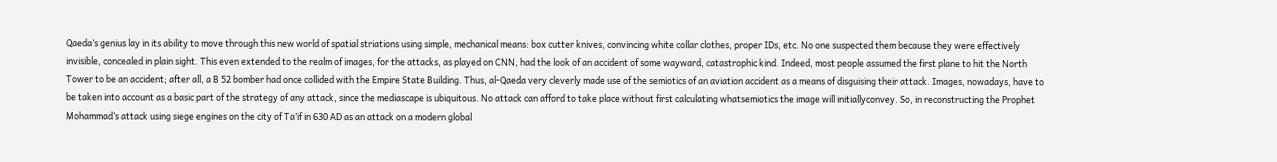Qaeda’s genius lay in its ability to move through this new world of spatial striations using simple, mechanical means: box cutter knives, convincing white collar clothes, proper IDs, etc. No one suspected them because they were effectively invisible, concealed in plain sight. This even extended to the realm of images, for the attacks, as played on CNN, had the look of an accident of some wayward, catastrophic kind. Indeed, most people assumed the first plane to hit the North Tower to be an accident; after all, a B 52 bomber had once collided with the Empire State Building. Thus, al-Qaeda very cleverly made use of the semiotics of an aviation accident as a means of disguising their attack. Images, nowadays, have to be taken into account as a basic part of the strategy of any attack, since the mediascape is ubiquitous. No attack can afford to take place without first calculating whatsemiotics the image will initiallyconvey. So, in reconstructing the Prophet Mohammad’s attack using siege engines on the city of Ta’if in 630 AD as an attack on a modern global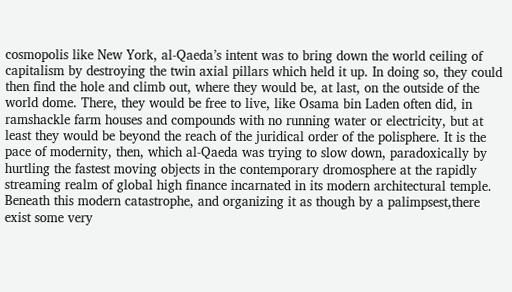cosmopolis like New York, al-Qaeda’s intent was to bring down the world ceiling of capitalism by destroying the twin axial pillars which held it up. In doing so, they could then find the hole and climb out, where they would be, at last, on the outside of the world dome. There, they would be free to live, like Osama bin Laden often did, in ramshackle farm houses and compounds with no running water or electricity, but at least they would be beyond the reach of the juridical order of the polisphere. It is the pace of modernity, then, which al-Qaeda was trying to slow down, paradoxically by hurtling the fastest moving objects in the contemporary dromosphere at the rapidly streaming realm of global high finance incarnated in its modern architectural temple. Beneath this modern catastrophe, and organizing it as though by a palimpsest,there exist some very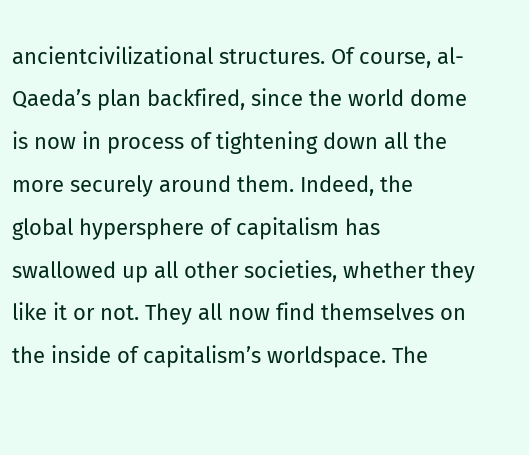ancientcivilizational structures. Of course, al-Qaeda’s plan backfired, since the world dome is now in process of tightening down all the more securely around them. Indeed, the global hypersphere of capitalism has swallowed up all other societies, whether they like it or not. They all now find themselves on the inside of capitalism’s worldspace. The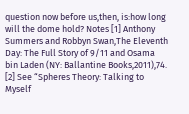question now before us,then, is:how long will the dome hold? Notes [1] Anthony Summers and Robbyn Swan,The Eleventh Day: The Full Story of 9/11 and Osama bin Laden (NY: Ballantine Books,2011),74. [2] See “Spheres Theory: Talking to Myself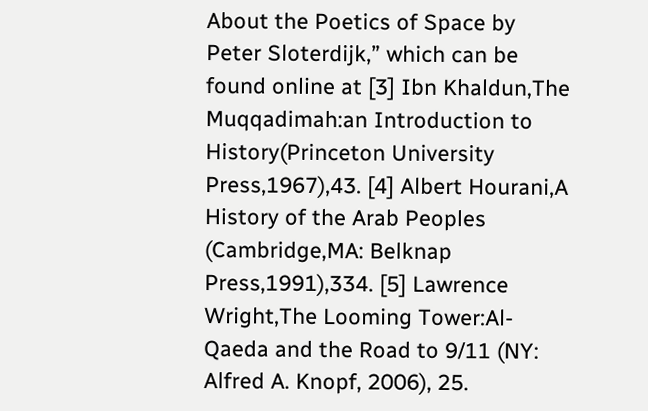About the Poetics of Space by Peter Sloterdijk,” which can be found online at [3] Ibn Khaldun,The Muqqadimah:an Introduction to History(Princeton University Press,1967),43. [4] Albert Hourani,A History of the Arab Peoples (Cambridge,MA: Belknap Press,1991),334. [5] Lawrence Wright,The Looming Tower:Al-Qaeda and the Road to 9/11 (NY: Alfred A. Knopf, 2006), 25.